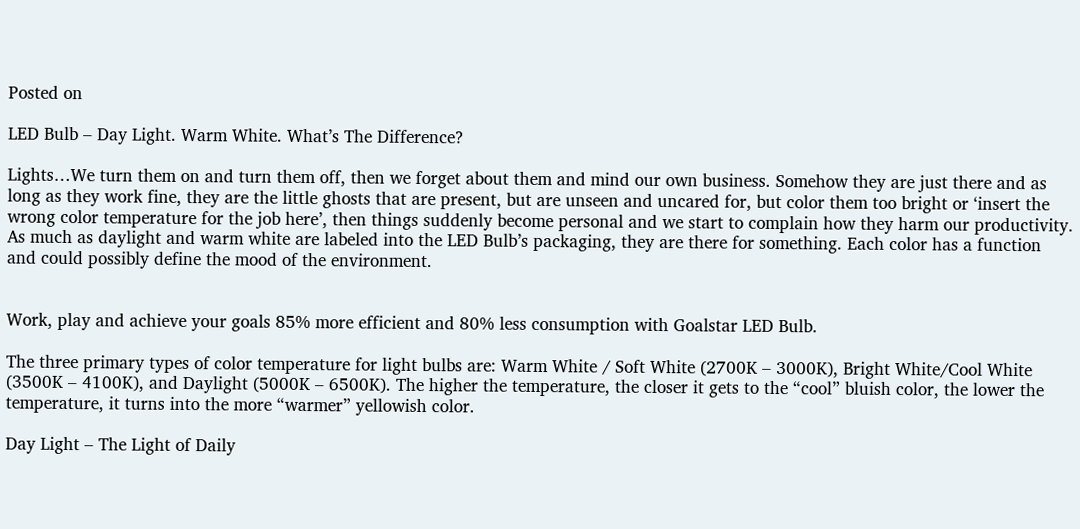Posted on

LED Bulb – Day Light. Warm White. What’s The Difference?

Lights…We turn them on and turn them off, then we forget about them and mind our own business. Somehow they are just there and as long as they work fine, they are the little ghosts that are present, but are unseen and uncared for, but color them too bright or ‘insert the wrong color temperature for the job here’, then things suddenly become personal and we start to complain how they harm our productivity. As much as daylight and warm white are labeled into the LED Bulb’s packaging, they are there for something. Each color has a function and could possibly define the mood of the environment.


Work, play and achieve your goals 85% more efficient and 80% less consumption with Goalstar LED Bulb.

The three primary types of color temperature for light bulbs are: Warm White / Soft White (2700K – 3000K), Bright White/Cool White (3500K – 4100K), and Daylight (5000K – 6500K). The higher the temperature, the closer it gets to the “cool” bluish color, the lower the temperature, it turns into the more “warmer” yellowish color.

Day Light – The Light of Daily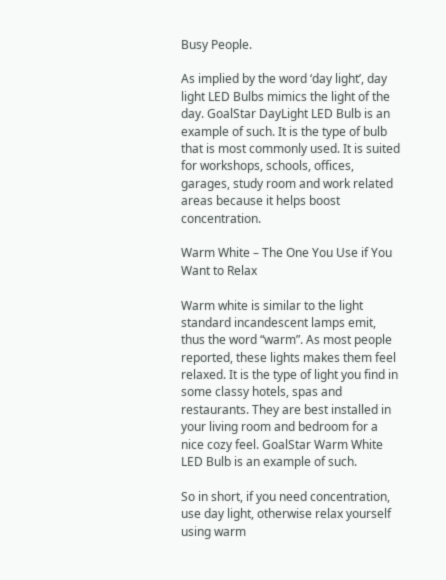Busy People.

As implied by the word ‘day light’, day light LED Bulbs mimics the light of the day. GoalStar DayLight LED Bulb is an example of such. It is the type of bulb that is most commonly used. It is suited for workshops, schools, offices, garages, study room and work related areas because it helps boost concentration.

Warm White – The One You Use if You Want to Relax

Warm white is similar to the light standard incandescent lamps emit, thus the word “warm”. As most people reported, these lights makes them feel relaxed. It is the type of light you find in some classy hotels, spas and restaurants. They are best installed in your living room and bedroom for a nice cozy feel. GoalStar Warm White LED Bulb is an example of such.

So in short, if you need concentration, use day light, otherwise relax yourself using warm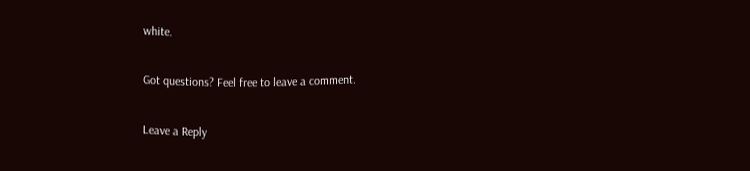white.

Got questions? Feel free to leave a comment.

Leave a Reply